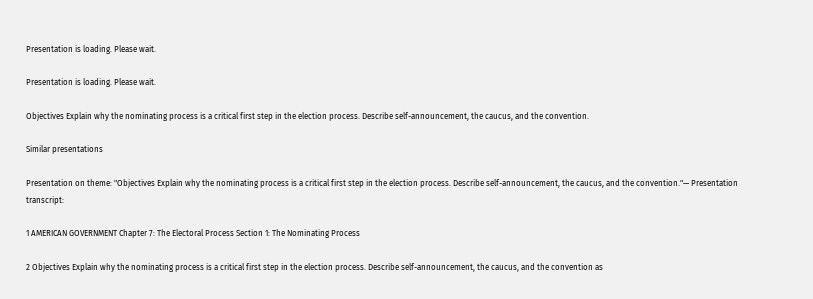Presentation is loading. Please wait.

Presentation is loading. Please wait.

Objectives Explain why the nominating process is a critical first step in the election process. Describe self-announcement, the caucus, and the convention.

Similar presentations

Presentation on theme: "Objectives Explain why the nominating process is a critical first step in the election process. Describe self-announcement, the caucus, and the convention."— Presentation transcript:

1 AMERICAN GOVERNMENT Chapter 7: The Electoral Process Section 1: The Nominating Process

2 Objectives Explain why the nominating process is a critical first step in the election process. Describe self-announcement, the caucus, and the convention as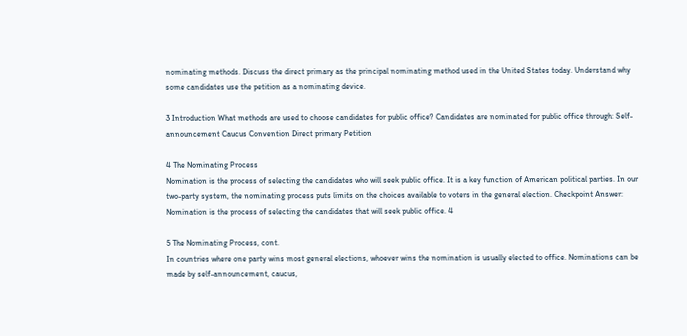nominating methods. Discuss the direct primary as the principal nominating method used in the United States today. Understand why some candidates use the petition as a nominating device.

3 Introduction What methods are used to choose candidates for public office? Candidates are nominated for public office through: Self-announcement Caucus Convention Direct primary Petition

4 The Nominating Process
Nomination is the process of selecting the candidates who will seek public office. It is a key function of American political parties. In our two-party system, the nominating process puts limits on the choices available to voters in the general election. Checkpoint Answer: Nomination is the process of selecting the candidates that will seek public office. 4

5 The Nominating Process, cont.
In countries where one party wins most general elections, whoever wins the nomination is usually elected to office. Nominations can be made by self-announcement, caucus,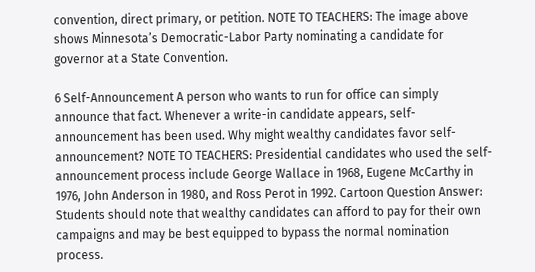convention, direct primary, or petition. NOTE TO TEACHERS: The image above shows Minnesota’s Democratic-Labor Party nominating a candidate for governor at a State Convention.

6 Self-Announcement A person who wants to run for office can simply announce that fact. Whenever a write-in candidate appears, self-announcement has been used. Why might wealthy candidates favor self-announcement? NOTE TO TEACHERS: Presidential candidates who used the self-announcement process include George Wallace in 1968, Eugene McCarthy in 1976, John Anderson in 1980, and Ross Perot in 1992. Cartoon Question Answer: Students should note that wealthy candidates can afford to pay for their own campaigns and may be best equipped to bypass the normal nomination process.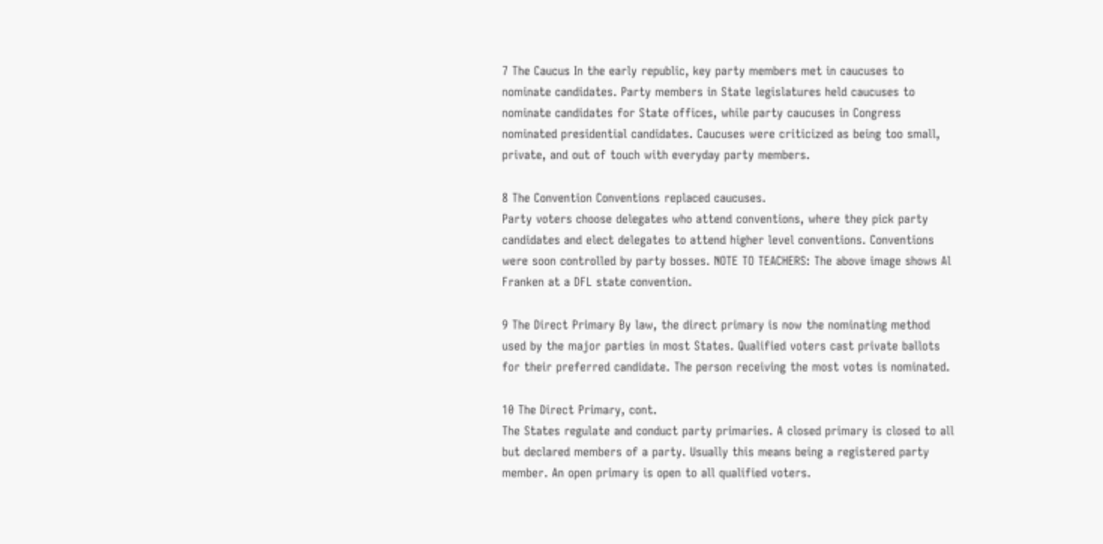7 The Caucus In the early republic, key party members met in caucuses to nominate candidates. Party members in State legislatures held caucuses to nominate candidates for State offices, while party caucuses in Congress nominated presidential candidates. Caucuses were criticized as being too small, private, and out of touch with everyday party members.

8 The Convention Conventions replaced caucuses.
Party voters choose delegates who attend conventions, where they pick party candidates and elect delegates to attend higher level conventions. Conventions were soon controlled by party bosses. NOTE TO TEACHERS: The above image shows Al Franken at a DFL state convention.

9 The Direct Primary By law, the direct primary is now the nominating method used by the major parties in most States. Qualified voters cast private ballots for their preferred candidate. The person receiving the most votes is nominated.

10 The Direct Primary, cont.
The States regulate and conduct party primaries. A closed primary is closed to all but declared members of a party. Usually this means being a registered party member. An open primary is open to all qualified voters.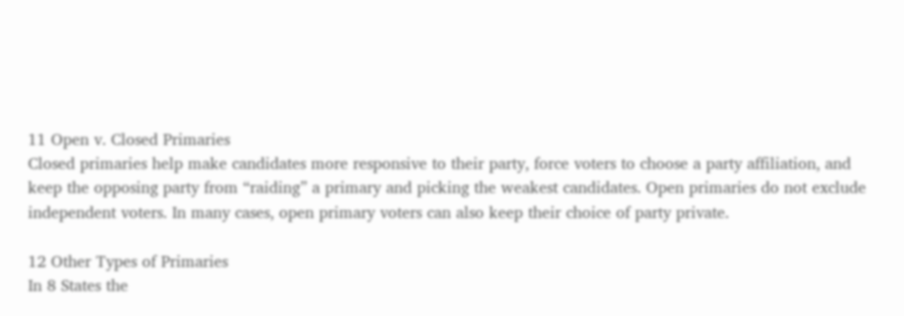11 Open v. Closed Primaries
Closed primaries help make candidates more responsive to their party, force voters to choose a party affiliation, and keep the opposing party from “raiding” a primary and picking the weakest candidates. Open primaries do not exclude independent voters. In many cases, open primary voters can also keep their choice of party private.

12 Other Types of Primaries
In 8 States the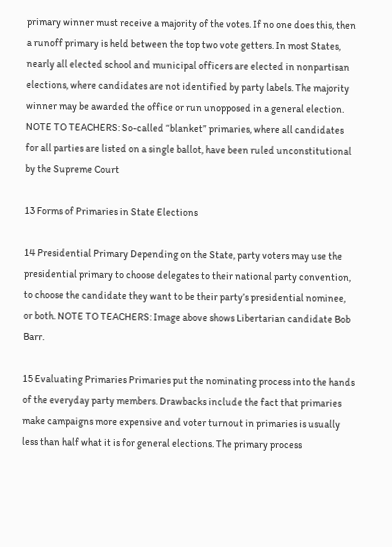primary winner must receive a majority of the votes. If no one does this, then a runoff primary is held between the top two vote getters. In most States, nearly all elected school and municipal officers are elected in nonpartisan elections, where candidates are not identified by party labels. The majority winner may be awarded the office or run unopposed in a general election. NOTE TO TEACHERS: So-called “blanket” primaries, where all candidates for all parties are listed on a single ballot, have been ruled unconstitutional by the Supreme Court

13 Forms of Primaries in State Elections

14 Presidential Primary Depending on the State, party voters may use the presidential primary to choose delegates to their national party convention, to choose the candidate they want to be their party’s presidential nominee, or both. NOTE TO TEACHERS: Image above shows Libertarian candidate Bob Barr.

15 Evaluating Primaries Primaries put the nominating process into the hands of the everyday party members. Drawbacks include the fact that primaries make campaigns more expensive and voter turnout in primaries is usually less than half what it is for general elections. The primary process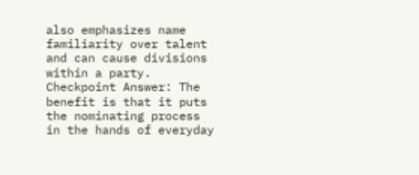also emphasizes name familiarity over talent and can cause divisions within a party. Checkpoint Answer: The benefit is that it puts the nominating process in the hands of everyday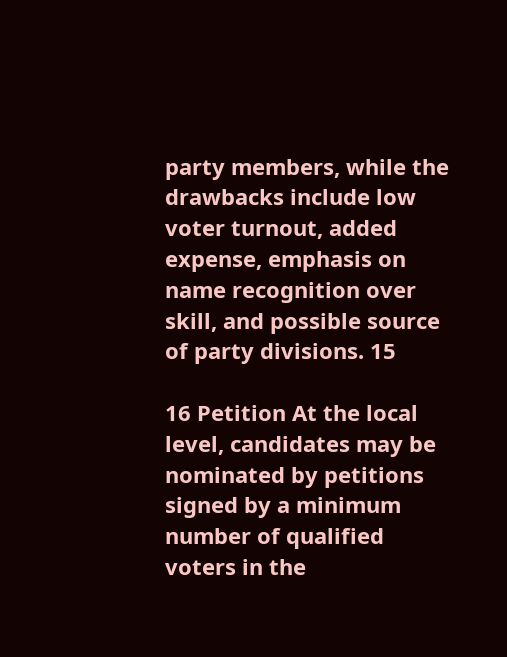party members, while the drawbacks include low voter turnout, added expense, emphasis on name recognition over skill, and possible source of party divisions. 15

16 Petition At the local level, candidates may be nominated by petitions signed by a minimum number of qualified voters in the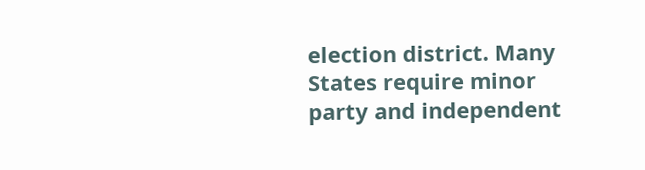election district. Many States require minor party and independent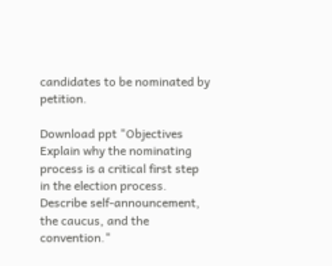candidates to be nominated by petition.

Download ppt "Objectives Explain why the nominating process is a critical first step in the election process. Describe self-announcement, the caucus, and the convention."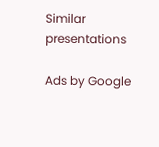Similar presentations

Ads by Google